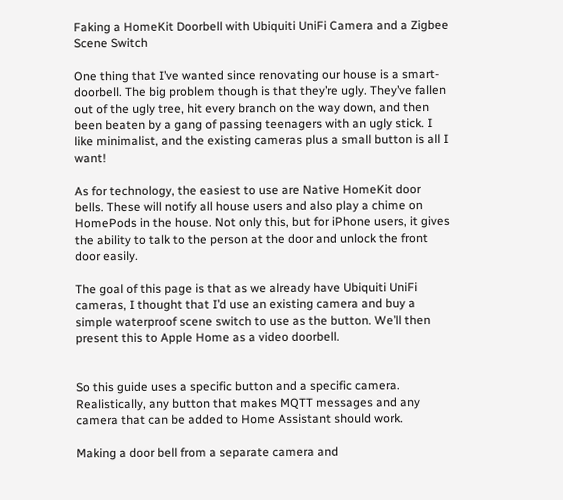Faking a HomeKit Doorbell with Ubiquiti UniFi Camera and a Zigbee Scene Switch

One thing that I’ve wanted since renovating our house is a smart-doorbell. The big problem though is that they’re ugly. They’ve fallen out of the ugly tree, hit every branch on the way down, and then been beaten by a gang of passing teenagers with an ugly stick. I like minimalist, and the existing cameras plus a small button is all I want!

As for technology, the easiest to use are Native HomeKit door bells. These will notify all house users and also play a chime on HomePods in the house. Not only this, but for iPhone users, it gives the ability to talk to the person at the door and unlock the front door easily.

The goal of this page is that as we already have Ubiquiti UniFi cameras, I thought that I’d use an existing camera and buy a simple waterproof scene switch to use as the button. We’ll then present this to Apple Home as a video doorbell.


So this guide uses a specific button and a specific camera. Realistically, any button that makes MQTT messages and any camera that can be added to Home Assistant should work.

Making a door bell from a separate camera and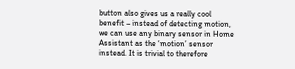button also gives us a really cool benefit – instead of detecting motion, we can use any binary sensor in Home Assistant as the ‘motion’ sensor instead. It is trivial to therefore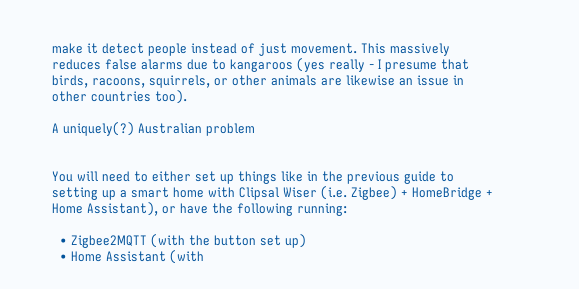make it detect people instead of just movement. This massively reduces false alarms due to kangaroos (yes really - I presume that birds, racoons, squirrels, or other animals are likewise an issue in other countries too).

A uniquely(?) Australian problem


You will need to either set up things like in the previous guide to setting up a smart home with Clipsal Wiser (i.e. Zigbee) + HomeBridge + Home Assistant), or have the following running:

  • Zigbee2MQTT (with the button set up)
  • Home Assistant (with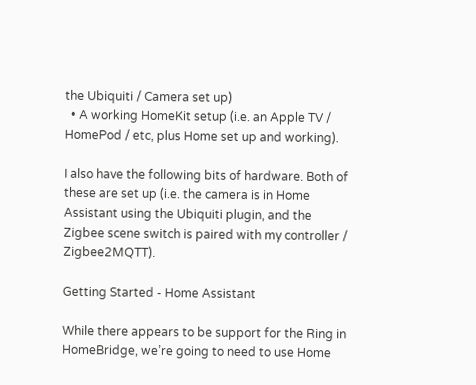the Ubiquiti / Camera set up)
  • A working HomeKit setup (i.e. an Apple TV / HomePod / etc, plus Home set up and working).

I also have the following bits of hardware. Both of these are set up (i.e. the camera is in Home Assistant using the Ubiquiti plugin, and the Zigbee scene switch is paired with my controller / Zigbee2MQTT).

Getting Started - Home Assistant

While there appears to be support for the Ring in HomeBridge, we’re going to need to use Home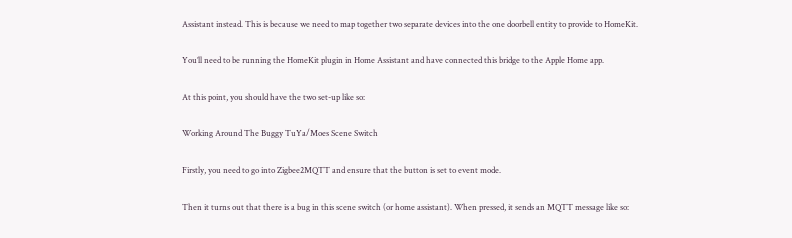Assistant instead. This is because we need to map together two separate devices into the one doorbell entity to provide to HomeKit.

You’ll need to be running the HomeKit plugin in Home Assistant and have connected this bridge to the Apple Home app.

At this point, you should have the two set-up like so:

Working Around The Buggy TuYa/Moes Scene Switch

Firstly, you need to go into Zigbee2MQTT and ensure that the button is set to event mode.

Then it turns out that there is a bug in this scene switch (or home assistant). When pressed, it sends an MQTT message like so: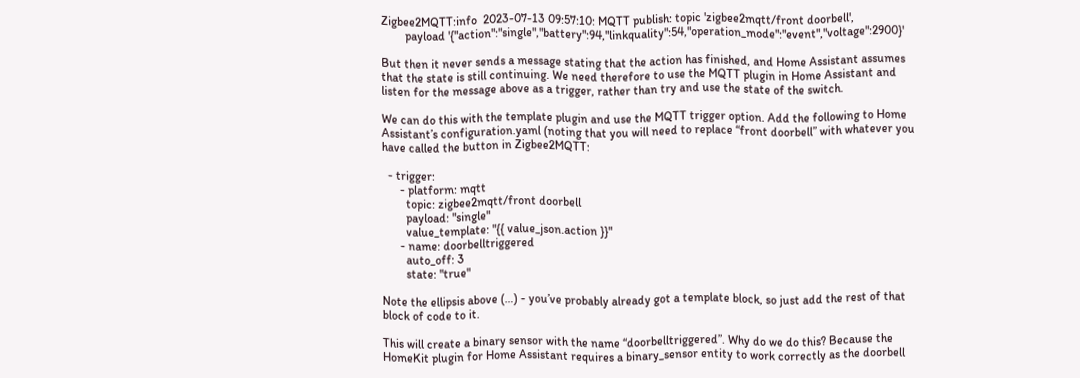Zigbee2MQTT:info  2023-07-13 09:57:10: MQTT publish: topic 'zigbee2mqtt/front doorbell',
        payload '{"action":"single","battery":94,"linkquality":54,"operation_mode":"event","voltage":2900}'

But then it never sends a message stating that the action has finished, and Home Assistant assumes that the state is still continuing. We need therefore to use the MQTT plugin in Home Assistant and listen for the message above as a trigger, rather than try and use the state of the switch.

We can do this with the template plugin and use the MQTT trigger option. Add the following to Home Assistant’s configuration.yaml (noting that you will need to replace “front doorbell” with whatever you have called the button in Zigbee2MQTT:

  - trigger:
      - platform: mqtt
        topic: zigbee2mqtt/front doorbell
        payload: "single"
        value_template: "{{ value_json.action }}"
      - name: doorbelltriggered
        auto_off: 3
        state: "true"

Note the ellipsis above (…) - you’ve probably already got a template block, so just add the rest of that block of code to it.

This will create a binary sensor with the name “doorbelltriggered”. Why do we do this? Because the HomeKit plugin for Home Assistant requires a binary_sensor entity to work correctly as the doorbell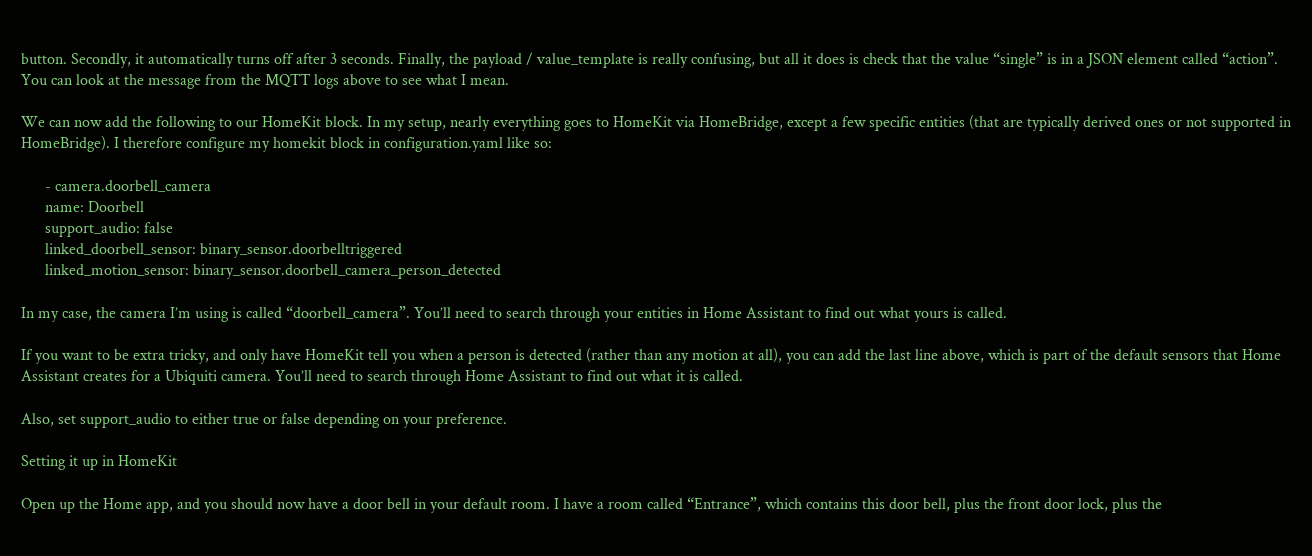button. Secondly, it automatically turns off after 3 seconds. Finally, the payload / value_template is really confusing, but all it does is check that the value “single” is in a JSON element called “action”. You can look at the message from the MQTT logs above to see what I mean.

We can now add the following to our HomeKit block. In my setup, nearly everything goes to HomeKit via HomeBridge, except a few specific entities (that are typically derived ones or not supported in HomeBridge). I therefore configure my homekit block in configuration.yaml like so:

      - camera.doorbell_camera
      name: Doorbell
      support_audio: false
      linked_doorbell_sensor: binary_sensor.doorbelltriggered
      linked_motion_sensor: binary_sensor.doorbell_camera_person_detected

In my case, the camera I’m using is called “doorbell_camera”. You’ll need to search through your entities in Home Assistant to find out what yours is called.

If you want to be extra tricky, and only have HomeKit tell you when a person is detected (rather than any motion at all), you can add the last line above, which is part of the default sensors that Home Assistant creates for a Ubiquiti camera. You’ll need to search through Home Assistant to find out what it is called.

Also, set support_audio to either true or false depending on your preference.

Setting it up in HomeKit

Open up the Home app, and you should now have a door bell in your default room. I have a room called “Entrance”, which contains this door bell, plus the front door lock, plus the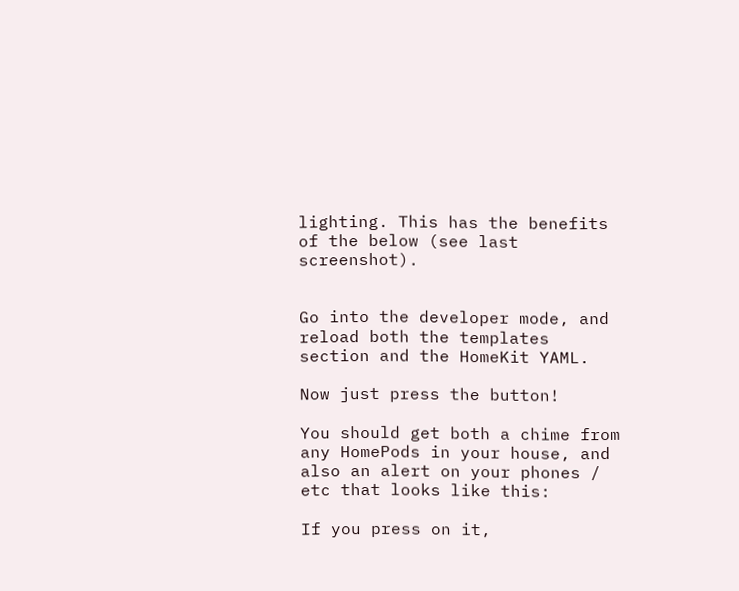lighting. This has the benefits of the below (see last screenshot).


Go into the developer mode, and reload both the templates section and the HomeKit YAML.

Now just press the button!

You should get both a chime from any HomePods in your house, and also an alert on your phones / etc that looks like this:

If you press on it,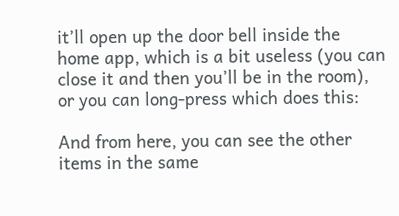it’ll open up the door bell inside the home app, which is a bit useless (you can close it and then you’ll be in the room), or you can long-press which does this:

And from here, you can see the other items in the same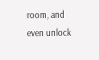room, and even unlock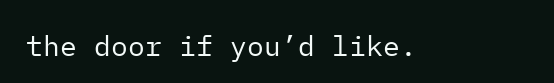the door if you’d like.